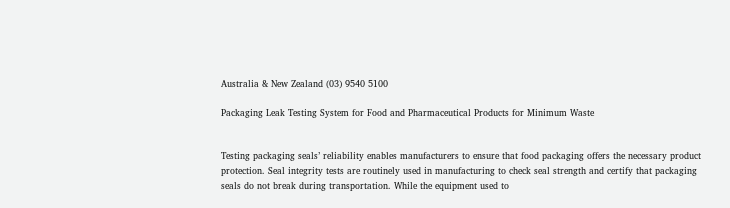Australia & New Zealand (03) 9540 5100

Packaging Leak Testing System for Food and Pharmaceutical Products for Minimum Waste


Testing packaging seals’ reliability enables manufacturers to ensure that food packaging offers the necessary product protection. Seal integrity tests are routinely used in manufacturing to check seal strength and certify that packaging seals do not break during transportation. While the equipment used to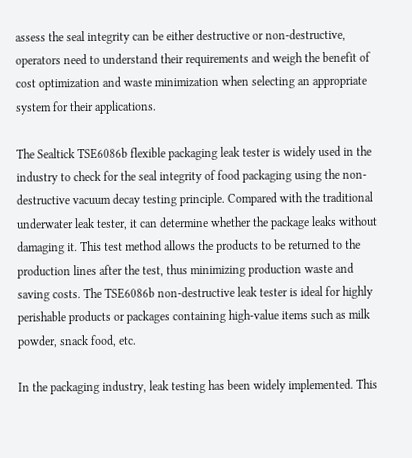assess the seal integrity can be either destructive or non-destructive, operators need to understand their requirements and weigh the benefit of cost optimization and waste minimization when selecting an appropriate system for their applications.

The Sealtick TSE6086b flexible packaging leak tester is widely used in the industry to check for the seal integrity of food packaging using the non-destructive vacuum decay testing principle. Compared with the traditional underwater leak tester, it can determine whether the package leaks without damaging it. This test method allows the products to be returned to the production lines after the test, thus minimizing production waste and saving costs. The TSE6086b non-destructive leak tester is ideal for highly perishable products or packages containing high-value items such as milk powder, snack food, etc.

In the packaging industry, leak testing has been widely implemented. This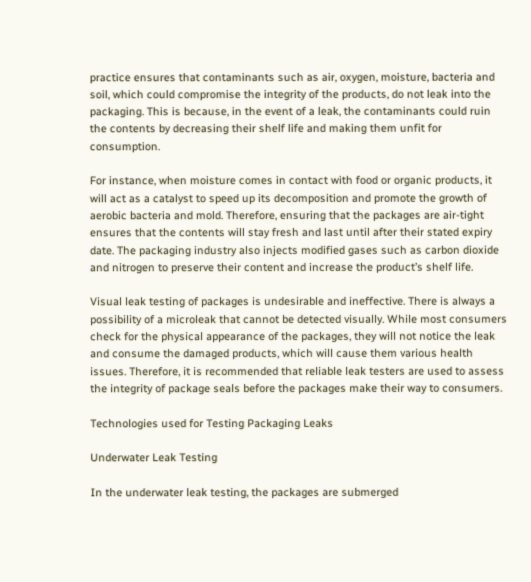practice ensures that contaminants such as air, oxygen, moisture, bacteria and soil, which could compromise the integrity of the products, do not leak into the packaging. This is because, in the event of a leak, the contaminants could ruin the contents by decreasing their shelf life and making them unfit for consumption.

For instance, when moisture comes in contact with food or organic products, it will act as a catalyst to speed up its decomposition and promote the growth of aerobic bacteria and mold. Therefore, ensuring that the packages are air-tight ensures that the contents will stay fresh and last until after their stated expiry date. The packaging industry also injects modified gases such as carbon dioxide and nitrogen to preserve their content and increase the product’s shelf life.

Visual leak testing of packages is undesirable and ineffective. There is always a possibility of a microleak that cannot be detected visually. While most consumers check for the physical appearance of the packages, they will not notice the leak and consume the damaged products, which will cause them various health issues. Therefore, it is recommended that reliable leak testers are used to assess the integrity of package seals before the packages make their way to consumers.

Technologies used for Testing Packaging Leaks

Underwater Leak Testing

In the underwater leak testing, the packages are submerged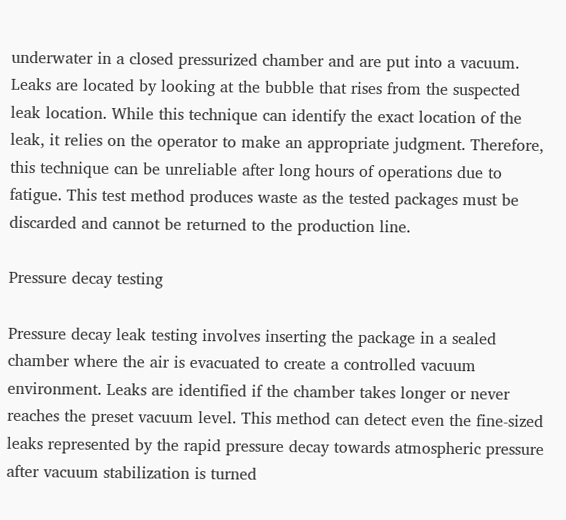underwater in a closed pressurized chamber and are put into a vacuum. Leaks are located by looking at the bubble that rises from the suspected leak location. While this technique can identify the exact location of the leak, it relies on the operator to make an appropriate judgment. Therefore, this technique can be unreliable after long hours of operations due to fatigue. This test method produces waste as the tested packages must be discarded and cannot be returned to the production line.

Pressure decay testing

Pressure decay leak testing involves inserting the package in a sealed chamber where the air is evacuated to create a controlled vacuum environment. Leaks are identified if the chamber takes longer or never reaches the preset vacuum level. This method can detect even the fine-sized leaks represented by the rapid pressure decay towards atmospheric pressure after vacuum stabilization is turned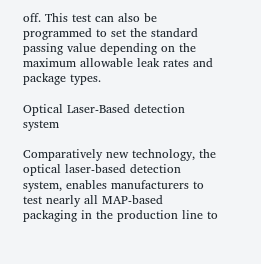off. This test can also be programmed to set the standard passing value depending on the maximum allowable leak rates and package types.

Optical Laser-Based detection system

Comparatively new technology, the optical laser-based detection system, enables manufacturers to test nearly all MAP-based packaging in the production line to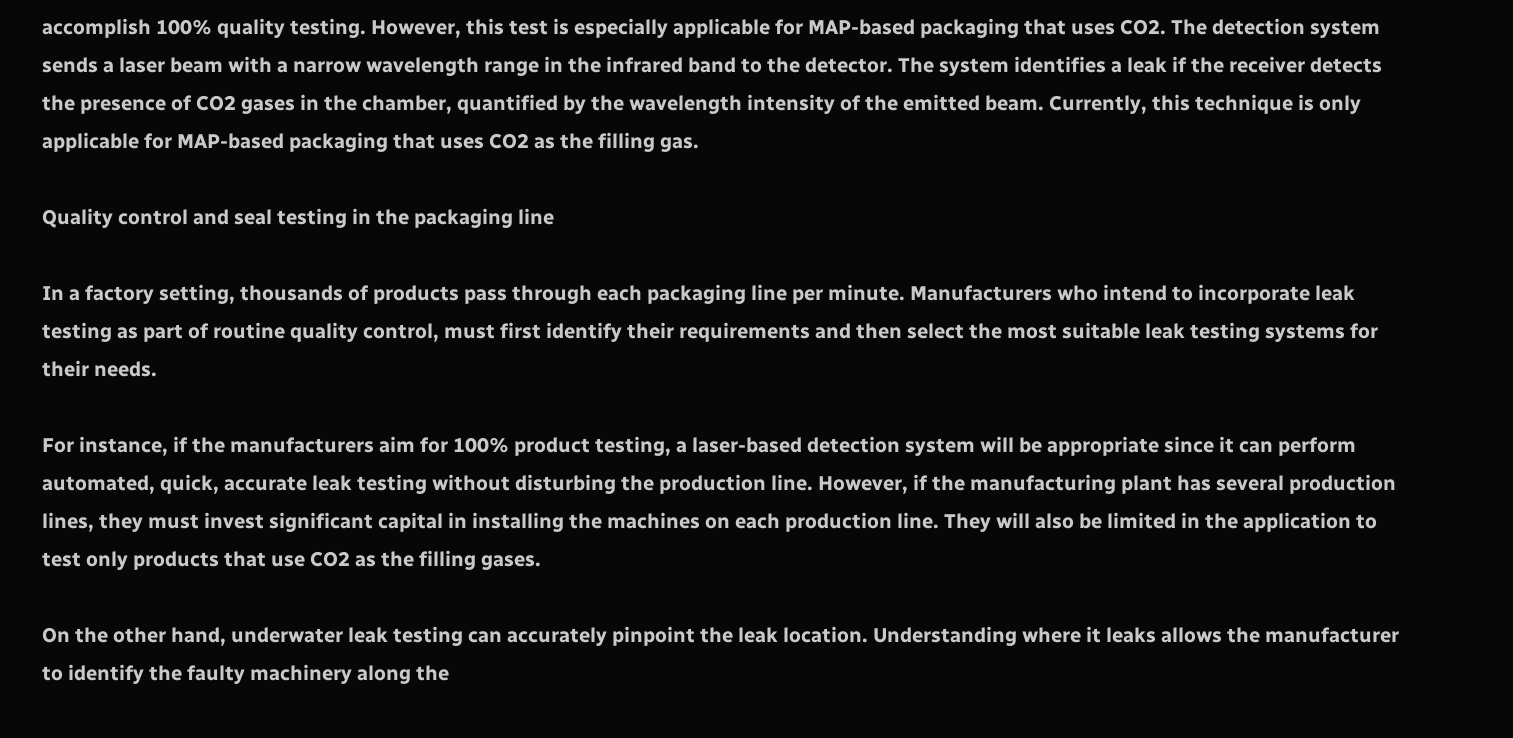accomplish 100% quality testing. However, this test is especially applicable for MAP-based packaging that uses CO2. The detection system sends a laser beam with a narrow wavelength range in the infrared band to the detector. The system identifies a leak if the receiver detects the presence of CO2 gases in the chamber, quantified by the wavelength intensity of the emitted beam. Currently, this technique is only applicable for MAP-based packaging that uses CO2 as the filling gas.

Quality control and seal testing in the packaging line

In a factory setting, thousands of products pass through each packaging line per minute. Manufacturers who intend to incorporate leak testing as part of routine quality control, must first identify their requirements and then select the most suitable leak testing systems for their needs.

For instance, if the manufacturers aim for 100% product testing, a laser-based detection system will be appropriate since it can perform automated, quick, accurate leak testing without disturbing the production line. However, if the manufacturing plant has several production lines, they must invest significant capital in installing the machines on each production line. They will also be limited in the application to test only products that use CO2 as the filling gases.

On the other hand, underwater leak testing can accurately pinpoint the leak location. Understanding where it leaks allows the manufacturer to identify the faulty machinery along the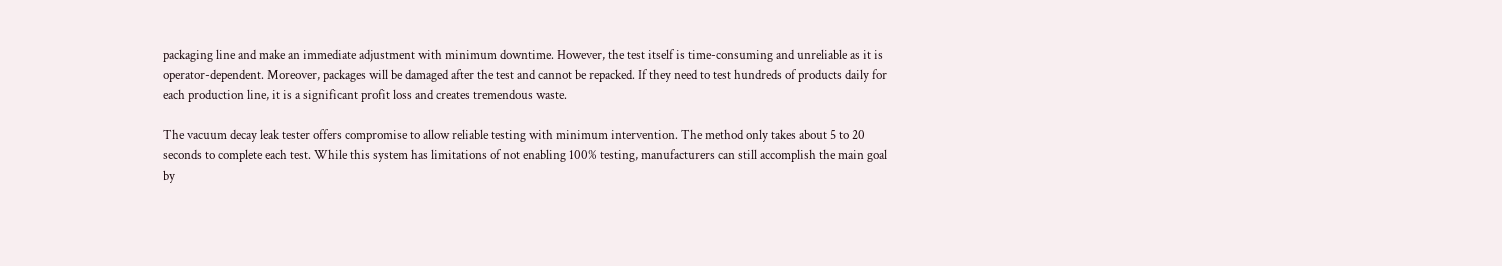packaging line and make an immediate adjustment with minimum downtime. However, the test itself is time-consuming and unreliable as it is operator-dependent. Moreover, packages will be damaged after the test and cannot be repacked. If they need to test hundreds of products daily for each production line, it is a significant profit loss and creates tremendous waste.

The vacuum decay leak tester offers compromise to allow reliable testing with minimum intervention. The method only takes about 5 to 20 seconds to complete each test. While this system has limitations of not enabling 100% testing, manufacturers can still accomplish the main goal by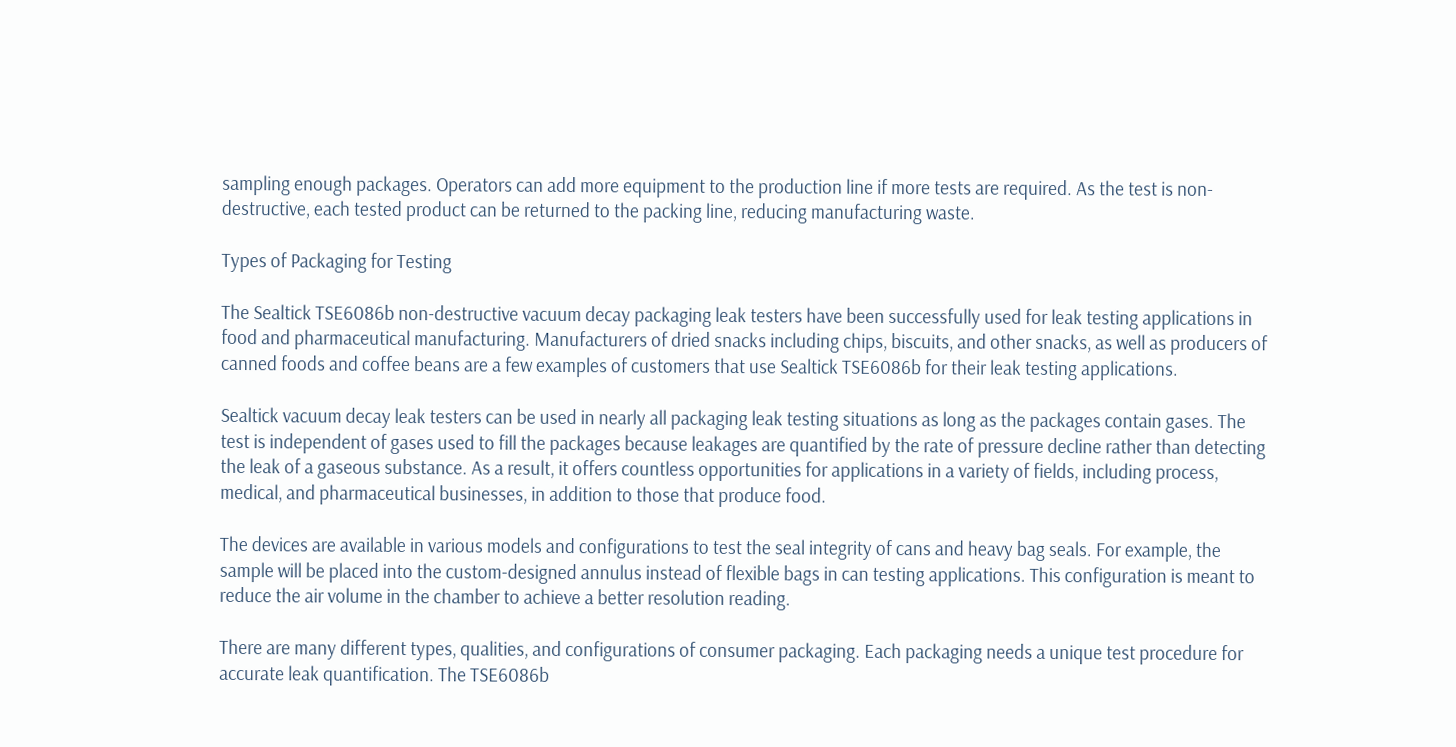sampling enough packages. Operators can add more equipment to the production line if more tests are required. As the test is non-destructive, each tested product can be returned to the packing line, reducing manufacturing waste.

Types of Packaging for Testing

The Sealtick TSE6086b non-destructive vacuum decay packaging leak testers have been successfully used for leak testing applications in food and pharmaceutical manufacturing. Manufacturers of dried snacks including chips, biscuits, and other snacks, as well as producers of canned foods and coffee beans are a few examples of customers that use Sealtick TSE6086b for their leak testing applications.

Sealtick vacuum decay leak testers can be used in nearly all packaging leak testing situations as long as the packages contain gases. The test is independent of gases used to fill the packages because leakages are quantified by the rate of pressure decline rather than detecting the leak of a gaseous substance. As a result, it offers countless opportunities for applications in a variety of fields, including process, medical, and pharmaceutical businesses, in addition to those that produce food.

The devices are available in various models and configurations to test the seal integrity of cans and heavy bag seals. For example, the sample will be placed into the custom-designed annulus instead of flexible bags in can testing applications. This configuration is meant to reduce the air volume in the chamber to achieve a better resolution reading.

There are many different types, qualities, and configurations of consumer packaging. Each packaging needs a unique test procedure for accurate leak quantification. The TSE6086b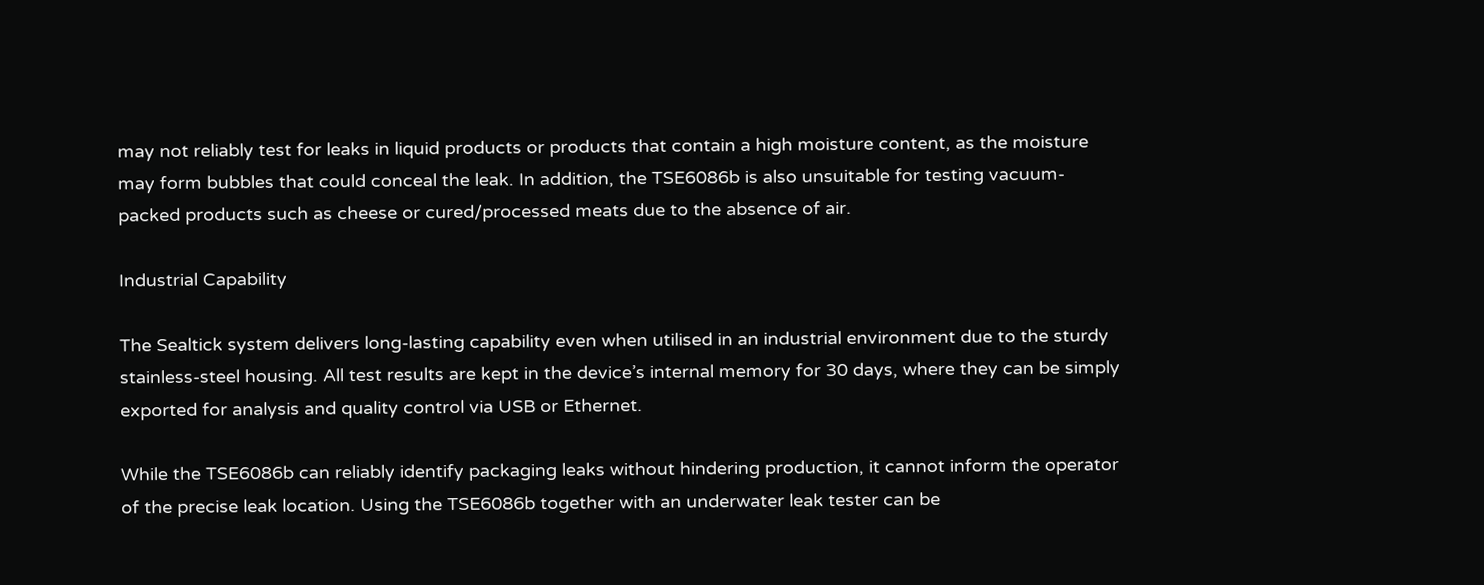may not reliably test for leaks in liquid products or products that contain a high moisture content, as the moisture may form bubbles that could conceal the leak. In addition, the TSE6086b is also unsuitable for testing vacuum-packed products such as cheese or cured/processed meats due to the absence of air.

Industrial Capability

The Sealtick system delivers long-lasting capability even when utilised in an industrial environment due to the sturdy stainless-steel housing. All test results are kept in the device’s internal memory for 30 days, where they can be simply exported for analysis and quality control via USB or Ethernet.

While the TSE6086b can reliably identify packaging leaks without hindering production, it cannot inform the operator of the precise leak location. Using the TSE6086b together with an underwater leak tester can be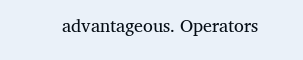advantageous. Operators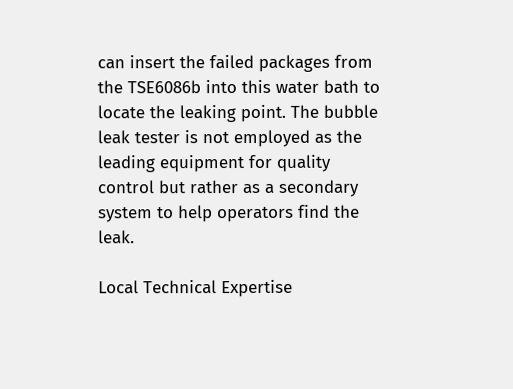can insert the failed packages from the TSE6086b into this water bath to locate the leaking point. The bubble leak tester is not employed as the leading equipment for quality control but rather as a secondary system to help operators find the leak.

Local Technical Expertise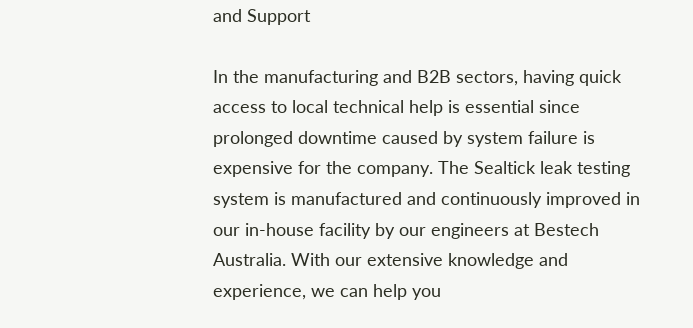and Support

In the manufacturing and B2B sectors, having quick access to local technical help is essential since prolonged downtime caused by system failure is expensive for the company. The Sealtick leak testing system is manufactured and continuously improved in our in-house facility by our engineers at Bestech Australia. With our extensive knowledge and experience, we can help you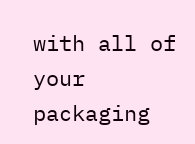with all of your packaging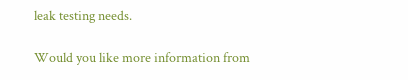leak testing needs.

Would you like more information from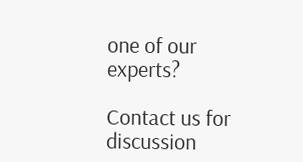one of our experts?

Contact us for discussion